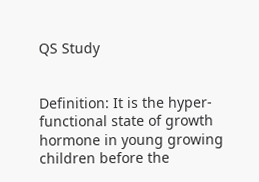QS Study


Definition: It is the hyper-functional state of growth hormone in young growing children before the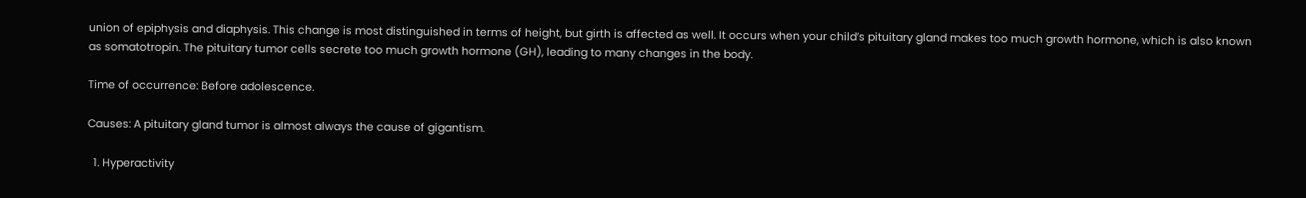union of epiphysis and diaphysis. This change is most distinguished in terms of height, but girth is affected as well. It occurs when your child’s pituitary gland makes too much growth hormone, which is also known as somatotropin. The pituitary tumor cells secrete too much growth hormone (GH), leading to many changes in the body.

Time of occurrence: Before adolescence.

Causes: A pituitary gland tumor is almost always the cause of gigantism.

  1. Hyperactivity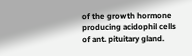of the growth hormone producing acidophil cells of ant. pituitary gland.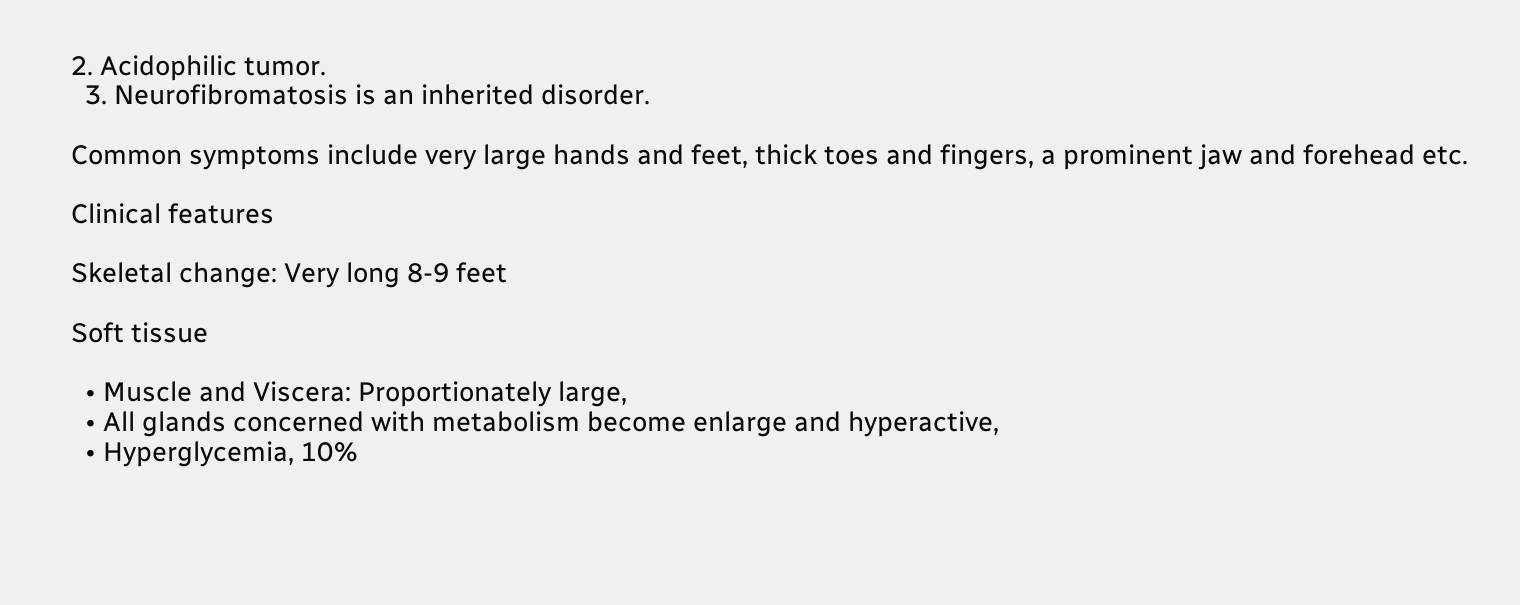2. Acidophilic tumor.
  3. Neurofibromatosis is an inherited disorder.

Common symptoms include very large hands and feet, thick toes and fingers, a prominent jaw and forehead etc.

Clinical features

Skeletal change: Very long 8-9 feet

Soft tissue

  • Muscle and Viscera: Proportionately large,
  • All glands concerned with metabolism become enlarge and hyperactive,
  • Hyperglycemia, 10%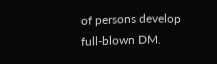of persons develop full-blown DM.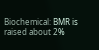Biochemical: BMR is raised about 2%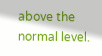above the normal level.